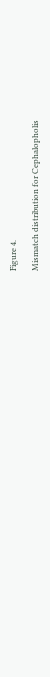Figure 4.

Mismatch distribution for Cephalopholis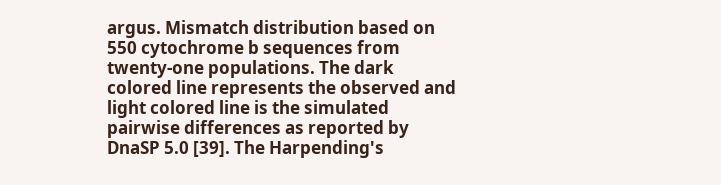argus. Mismatch distribution based on 550 cytochrome b sequences from twenty-one populations. The dark colored line represents the observed and light colored line is the simulated pairwise differences as reported by DnaSP 5.0 [39]. The Harpending's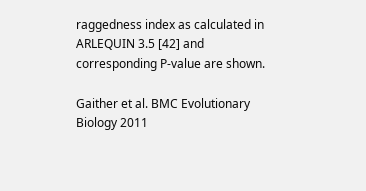raggedness index as calculated in ARLEQUIN 3.5 [42] and corresponding P-value are shown.

Gaither et al. BMC Evolutionary Biology 2011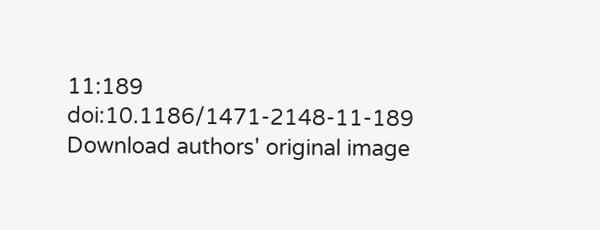11:189   doi:10.1186/1471-2148-11-189
Download authors' original image